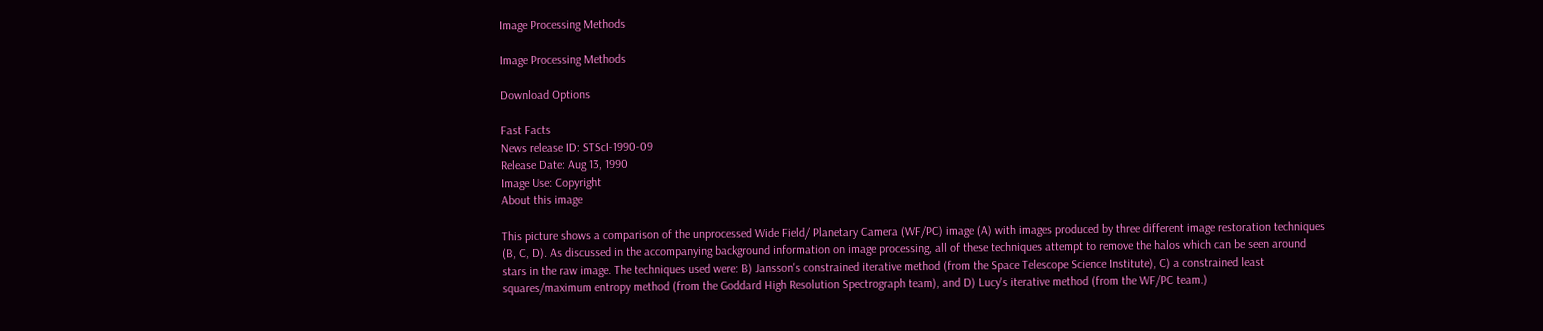Image Processing Methods

Image Processing Methods

Download Options

Fast Facts
News release ID: STScI-1990-09
Release Date: Aug 13, 1990
Image Use: Copyright
About this image

This picture shows a comparison of the unprocessed Wide Field/ Planetary Camera (WF/PC) image (A) with images produced by three different image restoration techniques (B, C, D). As discussed in the accompanying background information on image processing, all of these techniques attempt to remove the halos which can be seen around stars in the raw image. The techniques used were: B) Jansson's constrained iterative method (from the Space Telescope Science Institute), C) a constrained least squares/maximum entropy method (from the Goddard High Resolution Spectrograph team), and D) Lucy's iterative method (from the WF/PC team.)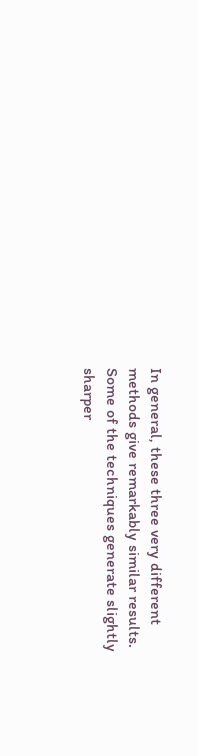In general, these three very different methods give remarkably similar results. Some of the techniques generate slightly sharper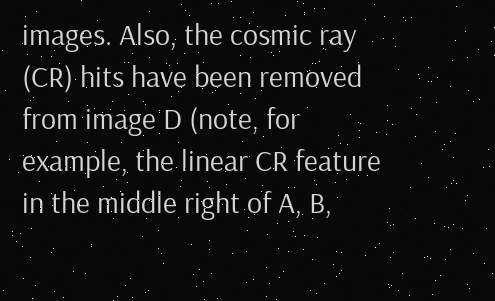images. Also, the cosmic ray (CR) hits have been removed from image D (note, for example, the linear CR feature in the middle right of A, B,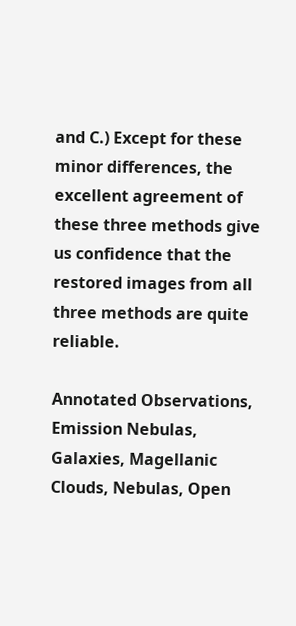and C.) Except for these minor differences, the excellent agreement of these three methods give us confidence that the restored images from all three methods are quite reliable.

Annotated Observations, Emission Nebulas, Galaxies, Magellanic Clouds, Nebulas, Open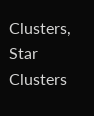Clusters, Star Clusters